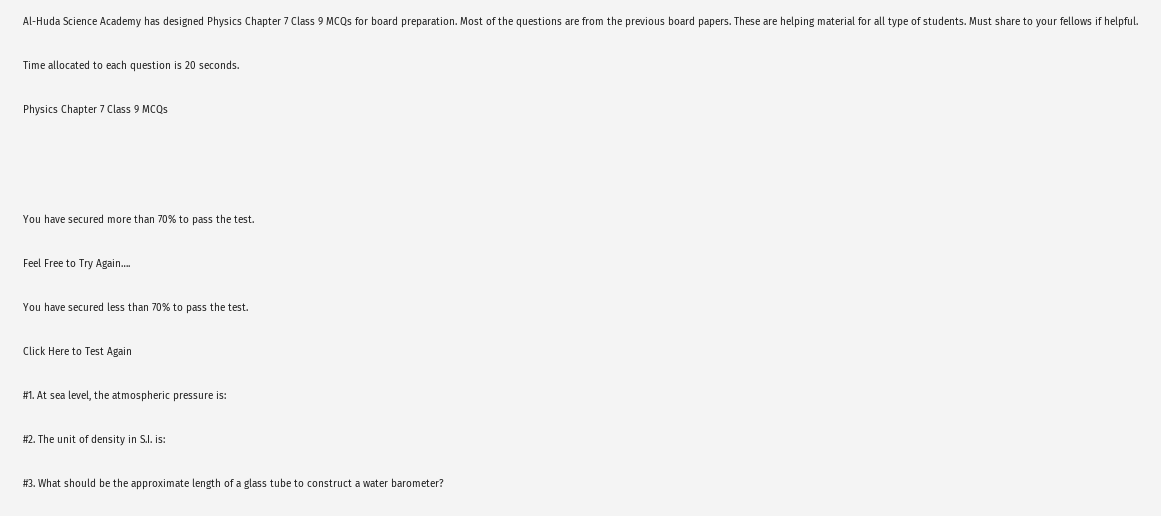Al-Huda Science Academy has designed Physics Chapter 7 Class 9 MCQs for board preparation. Most of the questions are from the previous board papers. These are helping material for all type of students. Must share to your fellows if helpful.

Time allocated to each question is 20 seconds.

Physics Chapter 7 Class 9 MCQs




You have secured more than 70% to pass the test.

Feel Free to Try Again….

You have secured less than 70% to pass the test.

Click Here to Test Again

#1. At sea level, the atmospheric pressure is:

#2. The unit of density in S.I. is:

#3. What should be the approximate length of a glass tube to construct a water barometer?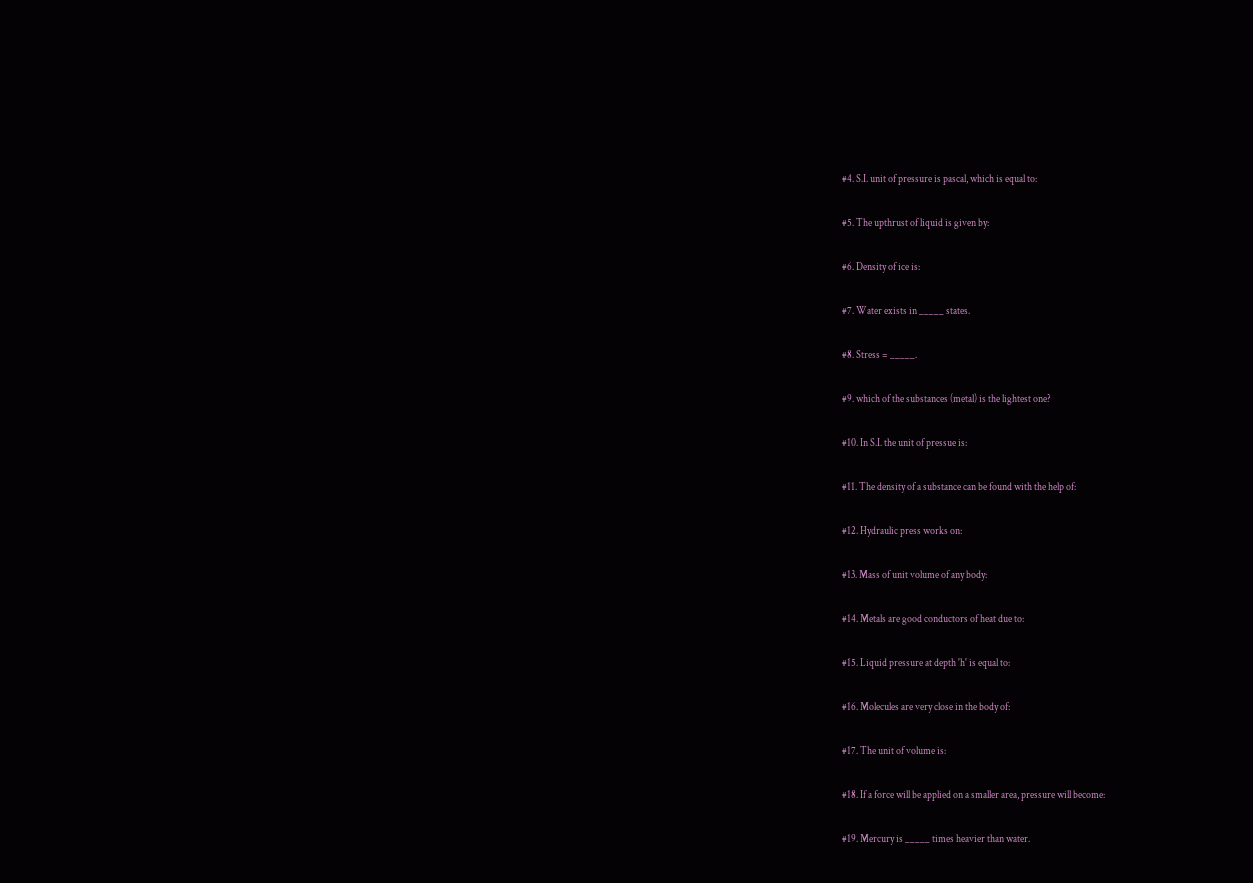#4. S.I. unit of pressure is pascal, which is equal to:

#5. The upthrust of liquid is given by:

#6. Density of ice is:

#7. Water exists in _____ states.

#8. Stress = _____.

#9. which of the substances (metal) is the lightest one?

#10. In S.I. the unit of pressue is:

#11. The density of a substance can be found with the help of:

#12. Hydraulic press works on:

#13. Mass of unit volume of any body:

#14. Metals are good conductors of heat due to:

#15. Liquid pressure at depth 'h' is equal to:

#16. Molecules are very close in the body of:

#17. The unit of volume is:

#18. If a force will be applied on a smaller area, pressure will become:

#19. Mercury is _____ times heavier than water.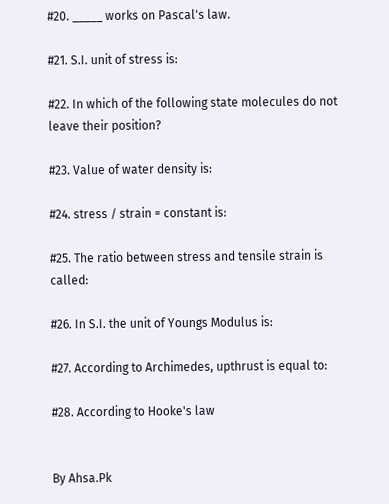#20. _____ works on Pascal's law.

#21. S.I. unit of stress is:

#22. In which of the following state molecules do not leave their position?

#23. Value of water density is:

#24. stress / strain = constant is:

#25. The ratio between stress and tensile strain is called:

#26. In S.I. the unit of Youngs Modulus is:

#27. According to Archimedes, upthrust is equal to:

#28. According to Hooke's law


By Ahsa.Pk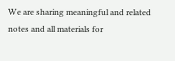We are sharing meaningful and related notes and all materials for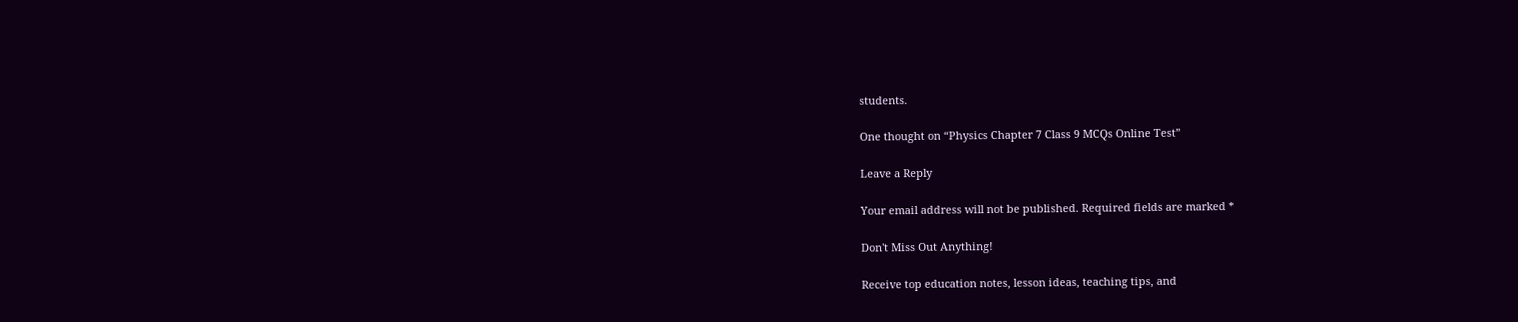students.

One thought on “Physics Chapter 7 Class 9 MCQs Online Test”

Leave a Reply

Your email address will not be published. Required fields are marked *

Don't Miss Out Anything!

Receive top education notes, lesson ideas, teaching tips, and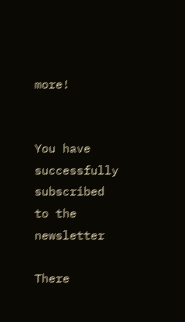more!


You have successfully subscribed to the newsletter

There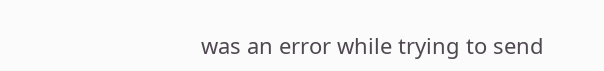was an error while trying to send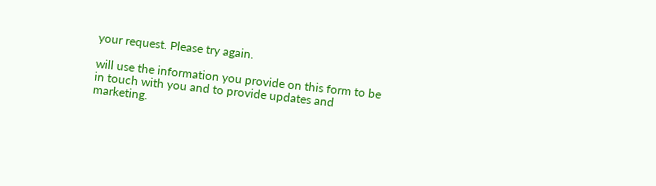your request. Please try again.

will use the information you provide on this form to be in touch with you and to provide updates and marketing.